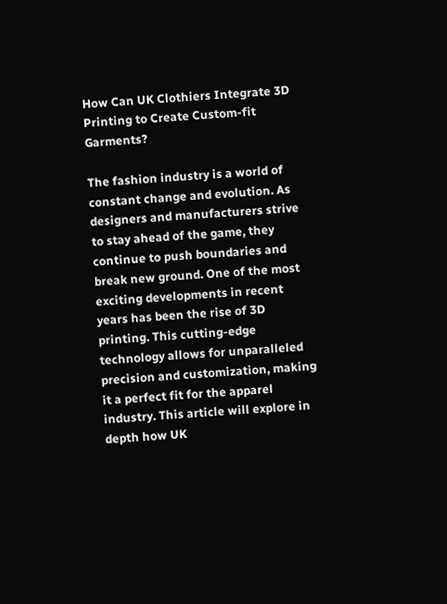How Can UK Clothiers Integrate 3D Printing to Create Custom-fit Garments?

The fashion industry is a world of constant change and evolution. As designers and manufacturers strive to stay ahead of the game, they continue to push boundaries and break new ground. One of the most exciting developments in recent years has been the rise of 3D printing. This cutting-edge technology allows for unparalleled precision and customization, making it a perfect fit for the apparel industry. This article will explore in depth how UK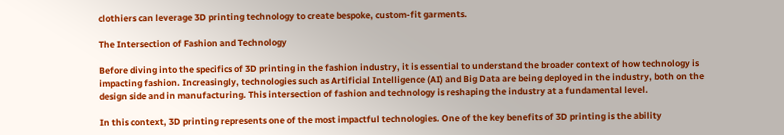clothiers can leverage 3D printing technology to create bespoke, custom-fit garments.

The Intersection of Fashion and Technology

Before diving into the specifics of 3D printing in the fashion industry, it is essential to understand the broader context of how technology is impacting fashion. Increasingly, technologies such as Artificial Intelligence (AI) and Big Data are being deployed in the industry, both on the design side and in manufacturing. This intersection of fashion and technology is reshaping the industry at a fundamental level.

In this context, 3D printing represents one of the most impactful technologies. One of the key benefits of 3D printing is the ability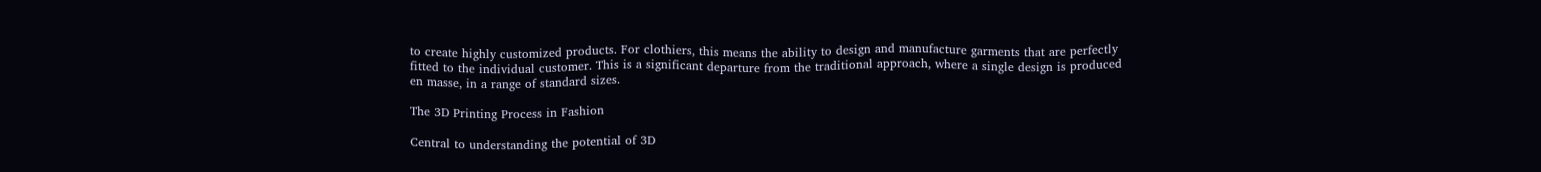to create highly customized products. For clothiers, this means the ability to design and manufacture garments that are perfectly fitted to the individual customer. This is a significant departure from the traditional approach, where a single design is produced en masse, in a range of standard sizes.

The 3D Printing Process in Fashion

Central to understanding the potential of 3D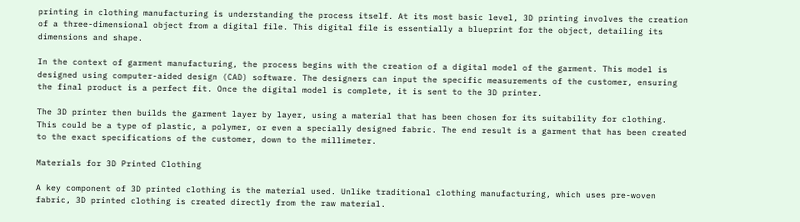printing in clothing manufacturing is understanding the process itself. At its most basic level, 3D printing involves the creation of a three-dimensional object from a digital file. This digital file is essentially a blueprint for the object, detailing its dimensions and shape.

In the context of garment manufacturing, the process begins with the creation of a digital model of the garment. This model is designed using computer-aided design (CAD) software. The designers can input the specific measurements of the customer, ensuring the final product is a perfect fit. Once the digital model is complete, it is sent to the 3D printer.

The 3D printer then builds the garment layer by layer, using a material that has been chosen for its suitability for clothing. This could be a type of plastic, a polymer, or even a specially designed fabric. The end result is a garment that has been created to the exact specifications of the customer, down to the millimeter.

Materials for 3D Printed Clothing

A key component of 3D printed clothing is the material used. Unlike traditional clothing manufacturing, which uses pre-woven fabric, 3D printed clothing is created directly from the raw material.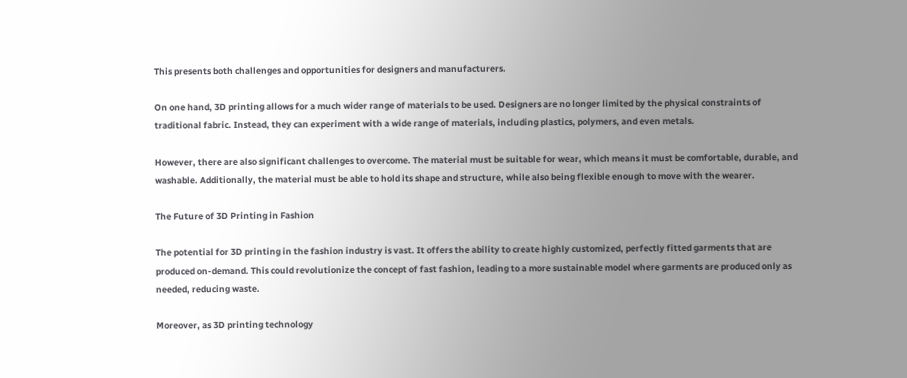This presents both challenges and opportunities for designers and manufacturers.

On one hand, 3D printing allows for a much wider range of materials to be used. Designers are no longer limited by the physical constraints of traditional fabric. Instead, they can experiment with a wide range of materials, including plastics, polymers, and even metals.

However, there are also significant challenges to overcome. The material must be suitable for wear, which means it must be comfortable, durable, and washable. Additionally, the material must be able to hold its shape and structure, while also being flexible enough to move with the wearer.

The Future of 3D Printing in Fashion

The potential for 3D printing in the fashion industry is vast. It offers the ability to create highly customized, perfectly fitted garments that are produced on-demand. This could revolutionize the concept of fast fashion, leading to a more sustainable model where garments are produced only as needed, reducing waste.

Moreover, as 3D printing technology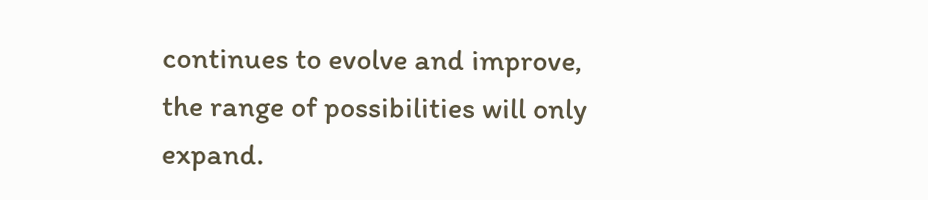continues to evolve and improve, the range of possibilities will only expand.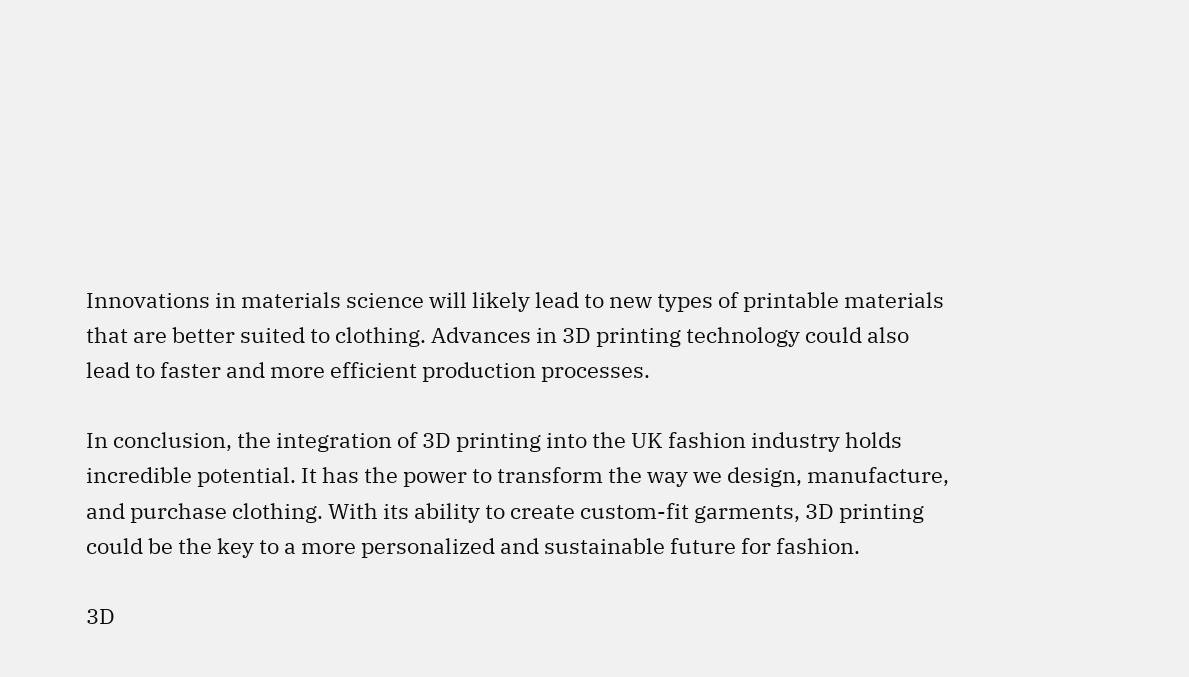Innovations in materials science will likely lead to new types of printable materials that are better suited to clothing. Advances in 3D printing technology could also lead to faster and more efficient production processes.

In conclusion, the integration of 3D printing into the UK fashion industry holds incredible potential. It has the power to transform the way we design, manufacture, and purchase clothing. With its ability to create custom-fit garments, 3D printing could be the key to a more personalized and sustainable future for fashion.

3D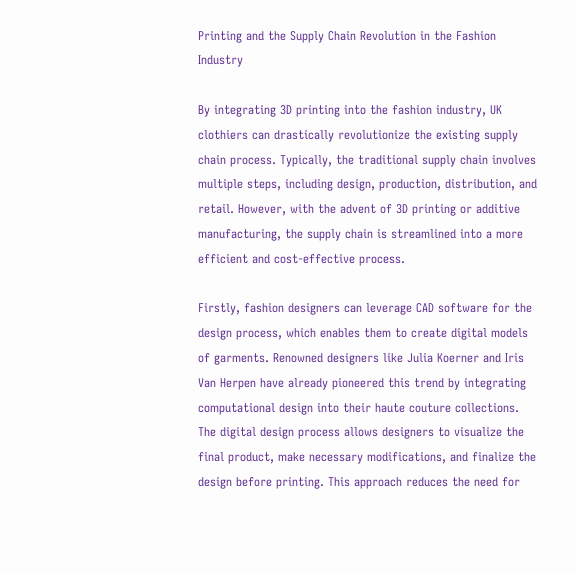Printing and the Supply Chain Revolution in the Fashion Industry

By integrating 3D printing into the fashion industry, UK clothiers can drastically revolutionize the existing supply chain process. Typically, the traditional supply chain involves multiple steps, including design, production, distribution, and retail. However, with the advent of 3D printing or additive manufacturing, the supply chain is streamlined into a more efficient and cost-effective process.

Firstly, fashion designers can leverage CAD software for the design process, which enables them to create digital models of garments. Renowned designers like Julia Koerner and Iris Van Herpen have already pioneered this trend by integrating computational design into their haute couture collections. The digital design process allows designers to visualize the final product, make necessary modifications, and finalize the design before printing. This approach reduces the need for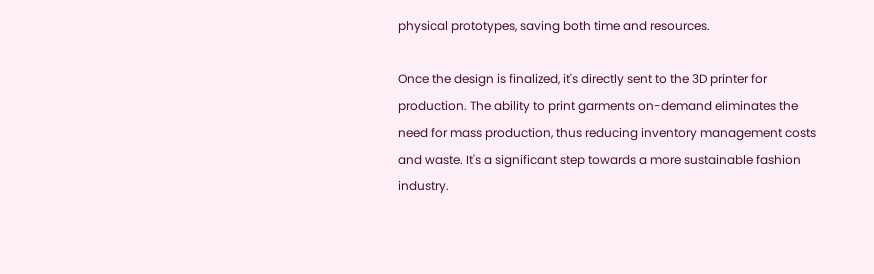physical prototypes, saving both time and resources.

Once the design is finalized, it's directly sent to the 3D printer for production. The ability to print garments on-demand eliminates the need for mass production, thus reducing inventory management costs and waste. It's a significant step towards a more sustainable fashion industry.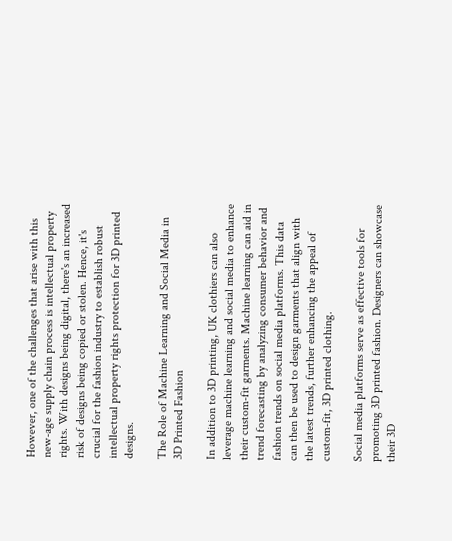However, one of the challenges that arise with this new-age supply chain process is intellectual property rights. With designs being digital, there's an increased risk of designs being copied or stolen. Hence, it's crucial for the fashion industry to establish robust intellectual property rights protection for 3D printed designs.

The Role of Machine Learning and Social Media in 3D Printed Fashion

In addition to 3D printing, UK clothiers can also leverage machine learning and social media to enhance their custom-fit garments. Machine learning can aid in trend forecasting by analyzing consumer behavior and fashion trends on social media platforms. This data can then be used to design garments that align with the latest trends, further enhancing the appeal of custom-fit, 3D printed clothing.

Social media platforms serve as effective tools for promoting 3D printed fashion. Designers can showcase their 3D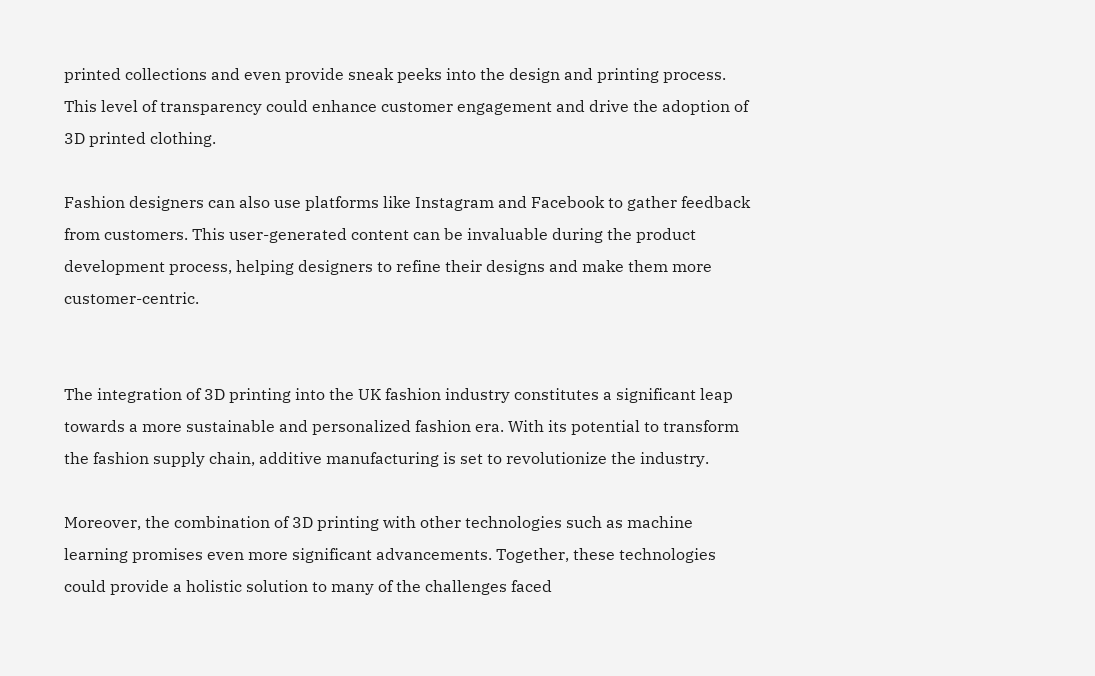printed collections and even provide sneak peeks into the design and printing process. This level of transparency could enhance customer engagement and drive the adoption of 3D printed clothing.

Fashion designers can also use platforms like Instagram and Facebook to gather feedback from customers. This user-generated content can be invaluable during the product development process, helping designers to refine their designs and make them more customer-centric.


The integration of 3D printing into the UK fashion industry constitutes a significant leap towards a more sustainable and personalized fashion era. With its potential to transform the fashion supply chain, additive manufacturing is set to revolutionize the industry.

Moreover, the combination of 3D printing with other technologies such as machine learning promises even more significant advancements. Together, these technologies could provide a holistic solution to many of the challenges faced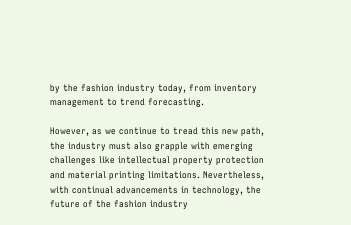by the fashion industry today, from inventory management to trend forecasting.

However, as we continue to tread this new path, the industry must also grapple with emerging challenges like intellectual property protection and material printing limitations. Nevertheless, with continual advancements in technology, the future of the fashion industry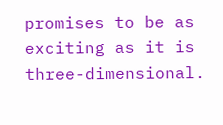promises to be as exciting as it is three-dimensional.